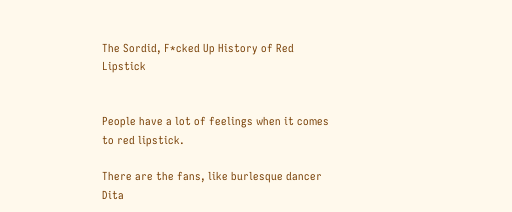The Sordid, F*cked Up History of Red Lipstick


People have a lot of feelings when it comes to red lipstick.

There are the fans, like burlesque dancer Dita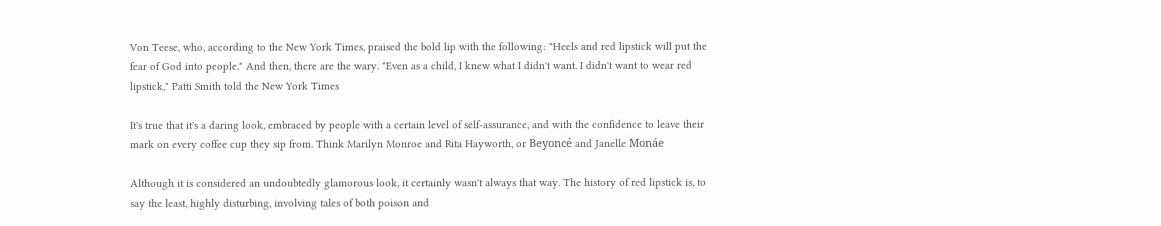Von Teese, who, according to the New York Times, praised the bold lip with the following: "Heels and red lipstick will put the fear of God into people." And then, there are the wary. "Even as a child, I knew what I didn't want. I didn't want to wear red lipstick," Patti Smith told the New York Times

It's true that it's a daring look, embraced by people with a certain level of self-assurance, and with the confidence to leave their mark on every coffee cup they sip from. Think Marilyn Monroe and Rita Hayworth, or Beyoncé and Janelle Monáe

Although it is considered an undoubtedly glamorous look, it certainly wasn't always that way. The history of red lipstick is, to say the least, highly disturbing, involving tales of both poison and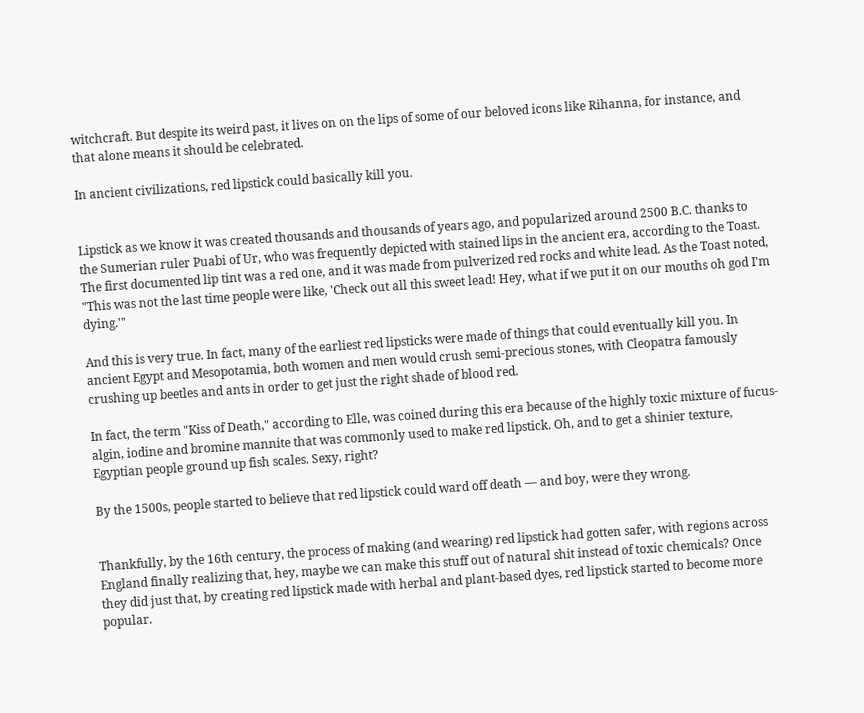witchcraft. But despite its weird past, it lives on on the lips of some of our beloved icons like Rihanna, for instance, and that alone means it should be celebrated.

In ancient civilizations, red lipstick could basically kill you.


Lipstick as we know it was created thousands and thousands of years ago, and popularized around 2500 B.C. thanks to the Sumerian ruler Puabi of Ur, who was frequently depicted with stained lips in the ancient era, according to the Toast. The first documented lip tint was a red one, and it was made from pulverized red rocks and white lead. As the Toast noted, "This was not the last time people were like, 'Check out all this sweet lead! Hey, what if we put it on our mouths oh god I'm dying.'"

And this is very true. In fact, many of the earliest red lipsticks were made of things that could eventually kill you. In ancient Egypt and Mesopotamia, both women and men would crush semi-precious stones, with Cleopatra famously crushing up beetles and ants in order to get just the right shade of blood red.

In fact, the term "Kiss of Death," according to Elle, was coined during this era because of the highly toxic mixture of fucus-algin, iodine and bromine mannite that was commonly used to make red lipstick. Oh, and to get a shinier texture, Egyptian people ground up fish scales. Sexy, right?

By the 1500s, people started to believe that red lipstick could ward off death — and boy, were they wrong.


Thankfully, by the 16th century, the process of making (and wearing) red lipstick had gotten safer, with regions across England finally realizing that, hey, maybe we can make this stuff out of natural shit instead of toxic chemicals? Once they did just that, by creating red lipstick made with herbal and plant-based dyes, red lipstick started to become more popular.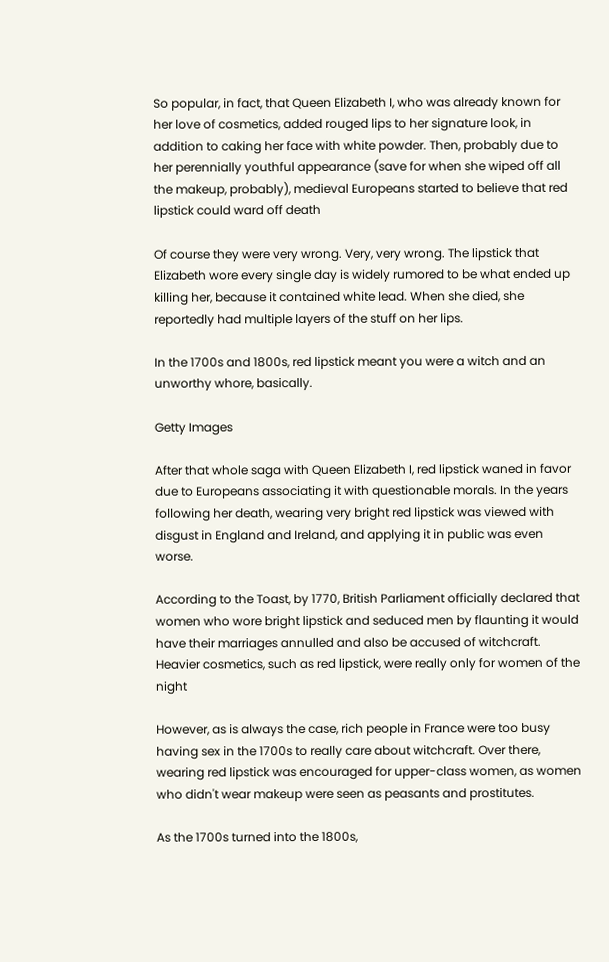So popular, in fact, that Queen Elizabeth I, who was already known for her love of cosmetics, added rouged lips to her signature look, in addition to caking her face with white powder. Then, probably due to her perennially youthful appearance (save for when she wiped off all the makeup, probably), medieval Europeans started to believe that red lipstick could ward off death

Of course they were very wrong. Very, very wrong. The lipstick that Elizabeth wore every single day is widely rumored to be what ended up killing her, because it contained white lead. When she died, she reportedly had multiple layers of the stuff on her lips.

In the 1700s and 1800s, red lipstick meant you were a witch and an unworthy whore, basically.

Getty Images

After that whole saga with Queen Elizabeth I, red lipstick waned in favor due to Europeans associating it with questionable morals. In the years following her death, wearing very bright red lipstick was viewed with disgust in England and Ireland, and applying it in public was even worse.

According to the Toast, by 1770, British Parliament officially declared that women who wore bright lipstick and seduced men by flaunting it would have their marriages annulled and also be accused of witchcraft. Heavier cosmetics, such as red lipstick, were really only for women of the night

However, as is always the case, rich people in France were too busy having sex in the 1700s to really care about witchcraft. Over there, wearing red lipstick was encouraged for upper-class women, as women who didn't wear makeup were seen as peasants and prostitutes.

As the 1700s turned into the 1800s,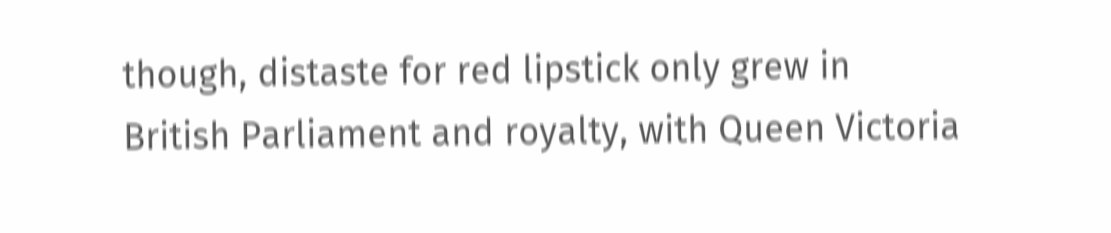though, distaste for red lipstick only grew in British Parliament and royalty, with Queen Victoria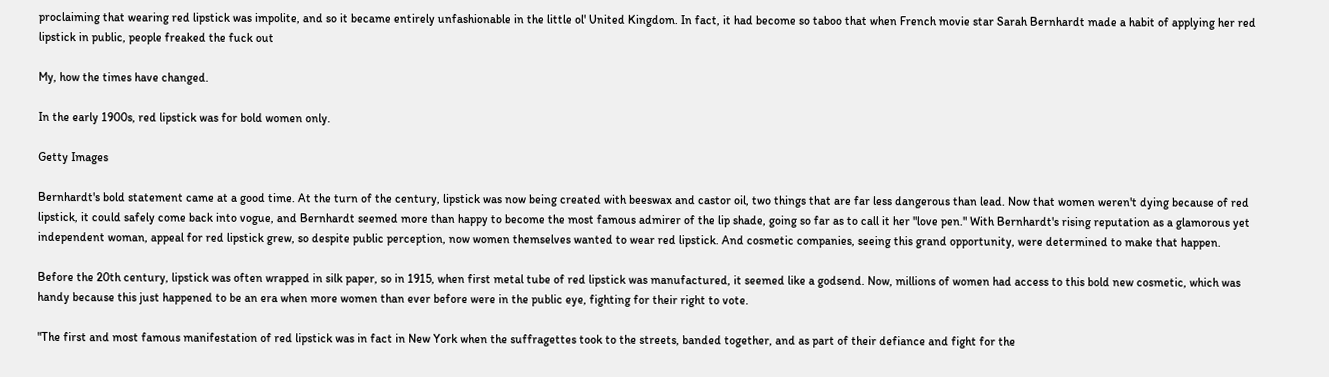proclaiming that wearing red lipstick was impolite, and so it became entirely unfashionable in the little ol' United Kingdom. In fact, it had become so taboo that when French movie star Sarah Bernhardt made a habit of applying her red lipstick in public, people freaked the fuck out

My, how the times have changed.

In the early 1900s, red lipstick was for bold women only.

Getty Images

Bernhardt's bold statement came at a good time. At the turn of the century, lipstick was now being created with beeswax and castor oil, two things that are far less dangerous than lead. Now that women weren't dying because of red lipstick, it could safely come back into vogue, and Bernhardt seemed more than happy to become the most famous admirer of the lip shade, going so far as to call it her "love pen." With Bernhardt's rising reputation as a glamorous yet independent woman, appeal for red lipstick grew, so despite public perception, now women themselves wanted to wear red lipstick. And cosmetic companies, seeing this grand opportunity, were determined to make that happen.

Before the 20th century, lipstick was often wrapped in silk paper, so in 1915, when first metal tube of red lipstick was manufactured, it seemed like a godsend. Now, millions of women had access to this bold new cosmetic, which was handy because this just happened to be an era when more women than ever before were in the public eye, fighting for their right to vote.

"The first and most famous manifestation of red lipstick was in fact in New York when the suffragettes took to the streets, banded together, and as part of their defiance and fight for the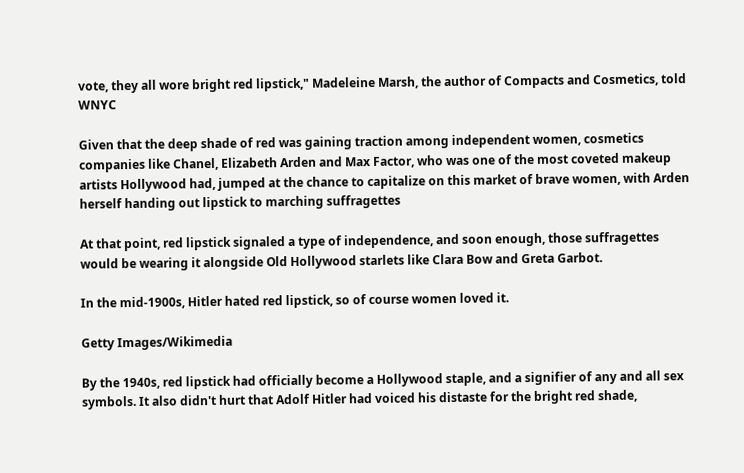vote, they all wore bright red lipstick," Madeleine Marsh, the author of Compacts and Cosmetics, told WNYC

Given that the deep shade of red was gaining traction among independent women, cosmetics companies like Chanel, Elizabeth Arden and Max Factor, who was one of the most coveted makeup artists Hollywood had, jumped at the chance to capitalize on this market of brave women, with Arden herself handing out lipstick to marching suffragettes

At that point, red lipstick signaled a type of independence, and soon enough, those suffragettes would be wearing it alongside Old Hollywood starlets like Clara Bow and Greta Garbot.

In the mid-1900s, Hitler hated red lipstick, so of course women loved it.

Getty Images/Wikimedia

By the 1940s, red lipstick had officially become a Hollywood staple, and a signifier of any and all sex symbols. It also didn't hurt that Adolf Hitler had voiced his distaste for the bright red shade,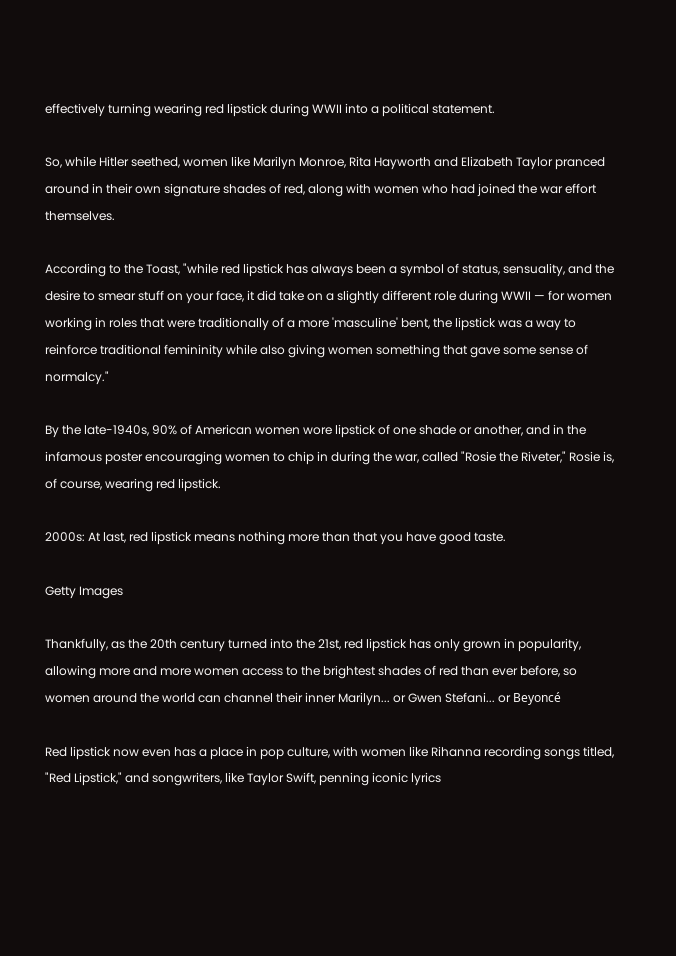effectively turning wearing red lipstick during WWII into a political statement.

So, while Hitler seethed, women like Marilyn Monroe, Rita Hayworth and Elizabeth Taylor pranced around in their own signature shades of red, along with women who had joined the war effort themselves.

According to the Toast, "while red lipstick has always been a symbol of status, sensuality, and the desire to smear stuff on your face, it did take on a slightly different role during WWII — for women working in roles that were traditionally of a more 'masculine' bent, the lipstick was a way to reinforce traditional femininity while also giving women something that gave some sense of normalcy."

By the late-1940s, 90% of American women wore lipstick of one shade or another, and in the infamous poster encouraging women to chip in during the war, called "Rosie the Riveter," Rosie is, of course, wearing red lipstick.

2000s: At last, red lipstick means nothing more than that you have good taste.

Getty Images

Thankfully, as the 20th century turned into the 21st, red lipstick has only grown in popularity, allowing more and more women access to the brightest shades of red than ever before, so women around the world can channel their inner Marilyn... or Gwen Stefani... or Beyoncé

Red lipstick now even has a place in pop culture, with women like Rihanna recording songs titled, "Red Lipstick," and songwriters, like Taylor Swift, penning iconic lyrics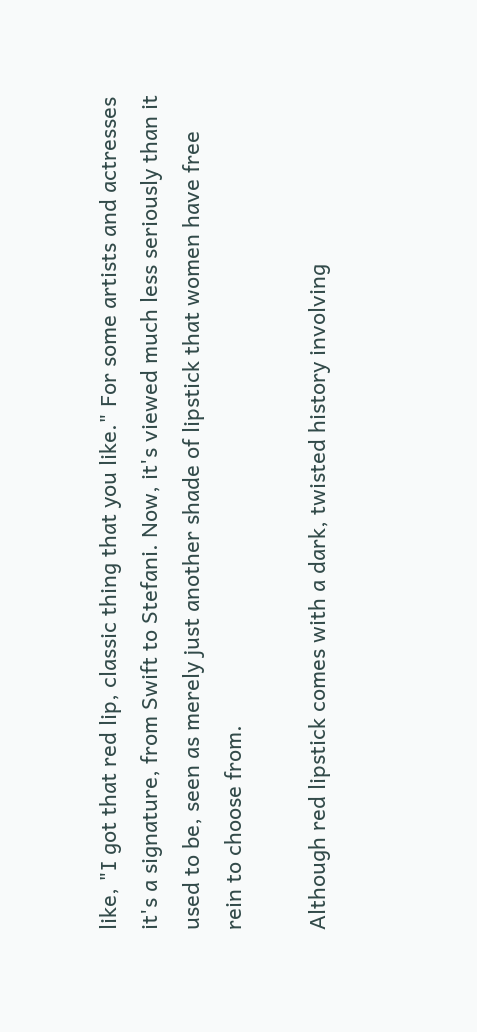like, "I got that red lip, classic thing that you like." For some artists and actresses it's a signature, from Swift to Stefani. Now, it's viewed much less seriously than it used to be, seen as merely just another shade of lipstick that women have free rein to choose from.

Although red lipstick comes with a dark, twisted history involving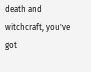death and witchcraft, you've got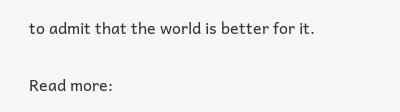to admit that the world is better for it.

Read more: